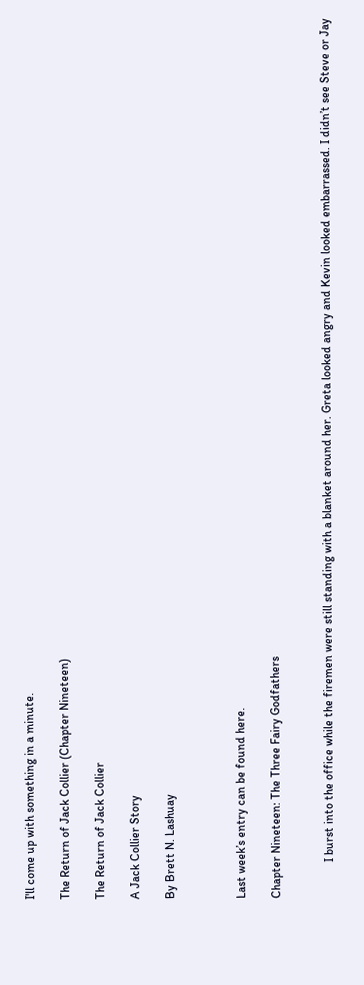I'll come up with something in a minute.

The Return of Jack Collier (Chapter Nineteen)

The Return of Jack Collier

A Jack Collier Story

By Brett N. Lashuay



Last week’s entry can be found here.

Chapter Nineteen: The Three Fairy Godfathers


            I burst into the office while the firemen were still standing with a blanket around her. Greta looked angry and Kevin looked embarrassed. I didn’t see Steve or Jay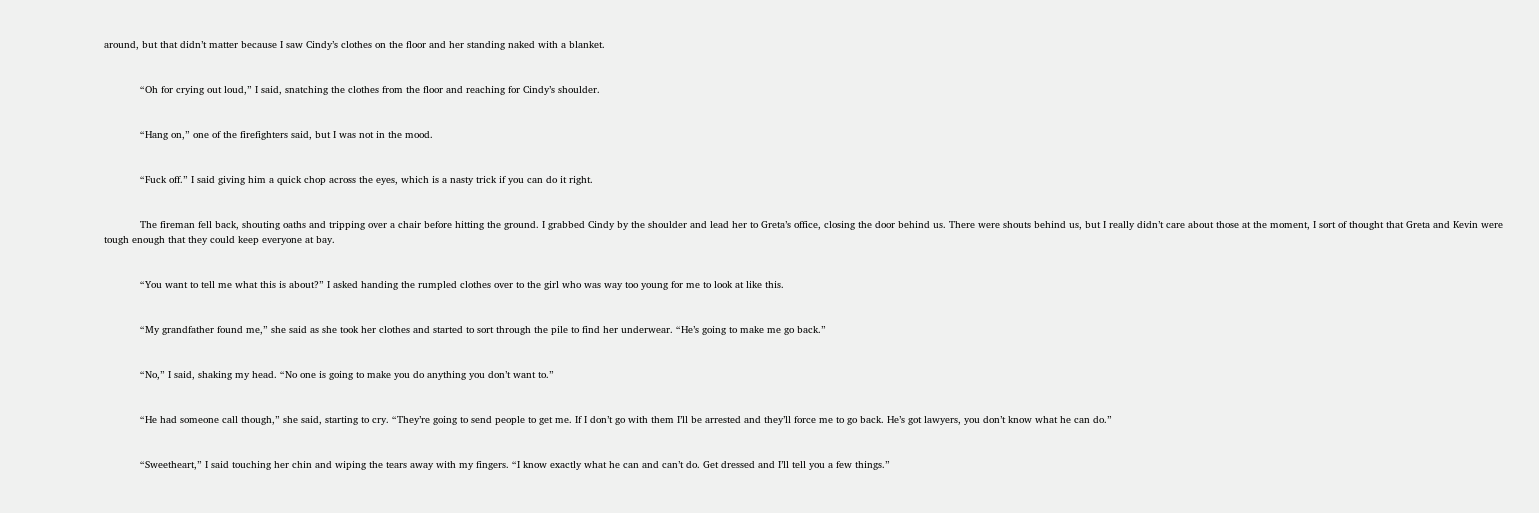around, but that didn’t matter because I saw Cindy’s clothes on the floor and her standing naked with a blanket.


            “Oh for crying out loud,” I said, snatching the clothes from the floor and reaching for Cindy’s shoulder.


            “Hang on,” one of the firefighters said, but I was not in the mood.


            “Fuck off.” I said giving him a quick chop across the eyes, which is a nasty trick if you can do it right.


            The fireman fell back, shouting oaths and tripping over a chair before hitting the ground. I grabbed Cindy by the shoulder and lead her to Greta’s office, closing the door behind us. There were shouts behind us, but I really didn’t care about those at the moment, I sort of thought that Greta and Kevin were tough enough that they could keep everyone at bay.


            “You want to tell me what this is about?” I asked handing the rumpled clothes over to the girl who was way too young for me to look at like this.


            “My grandfather found me,” she said as she took her clothes and started to sort through the pile to find her underwear. “He’s going to make me go back.”


            “No,” I said, shaking my head. “No one is going to make you do anything you don’t want to.”


            “He had someone call though,” she said, starting to cry. “They’re going to send people to get me. If I don’t go with them I’ll be arrested and they’ll force me to go back. He’s got lawyers, you don’t know what he can do.”


            “Sweetheart,” I said touching her chin and wiping the tears away with my fingers. “I know exactly what he can and can’t do. Get dressed and I’ll tell you a few things.”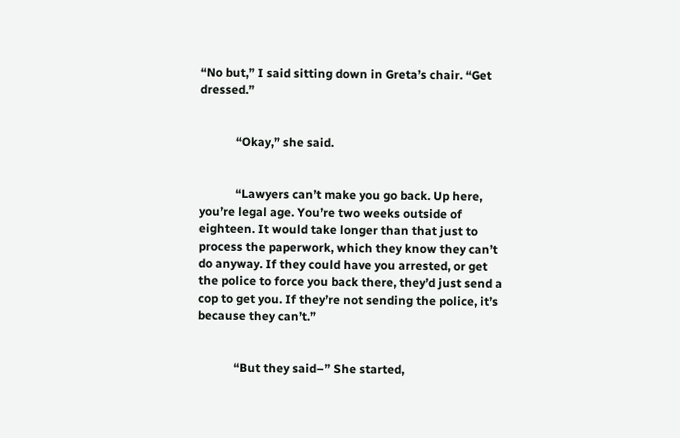“No but,” I said sitting down in Greta’s chair. “Get dressed.”


            “Okay,” she said.


            “Lawyers can’t make you go back. Up here, you’re legal age. You’re two weeks outside of eighteen. It would take longer than that just to process the paperwork, which they know they can’t do anyway. If they could have you arrested, or get the police to force you back there, they’d just send a cop to get you. If they’re not sending the police, it’s because they can’t.”


            “But they said–” She started,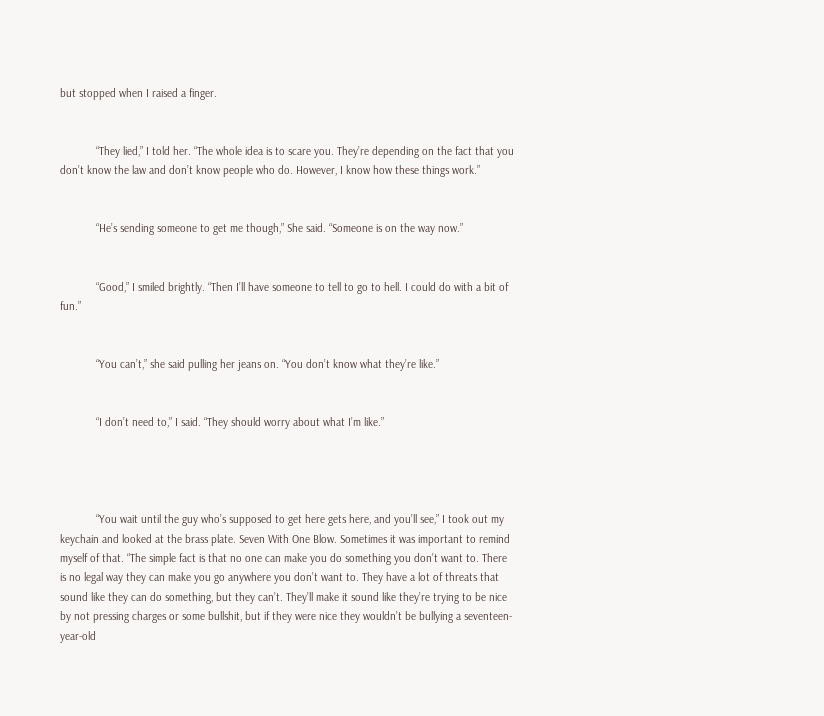but stopped when I raised a finger.


            “They lied,” I told her. “The whole idea is to scare you. They’re depending on the fact that you don’t know the law and don’t know people who do. However, I know how these things work.”


            “He’s sending someone to get me though,” She said. “Someone is on the way now.”


            “Good,” I smiled brightly. “Then I’ll have someone to tell to go to hell. I could do with a bit of fun.”


            “You can’t,” she said pulling her jeans on. “You don’t know what they’re like.”


            “I don’t need to,” I said. “They should worry about what I’m like.”




            “You wait until the guy who’s supposed to get here gets here, and you’ll see,” I took out my keychain and looked at the brass plate. Seven With One Blow. Sometimes it was important to remind myself of that. “The simple fact is that no one can make you do something you don’t want to. There is no legal way they can make you go anywhere you don’t want to. They have a lot of threats that sound like they can do something, but they can’t. They’ll make it sound like they’re trying to be nice by not pressing charges or some bullshit, but if they were nice they wouldn’t be bullying a seventeen-year-old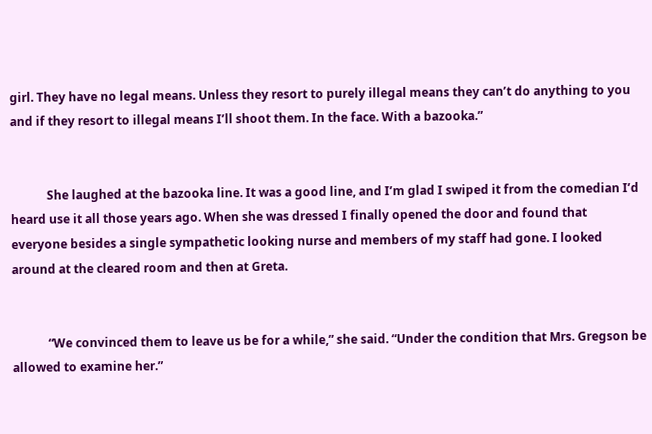girl. They have no legal means. Unless they resort to purely illegal means they can’t do anything to you and if they resort to illegal means I’ll shoot them. In the face. With a bazooka.”


            She laughed at the bazooka line. It was a good line, and I’m glad I swiped it from the comedian I’d heard use it all those years ago. When she was dressed I finally opened the door and found that everyone besides a single sympathetic looking nurse and members of my staff had gone. I looked around at the cleared room and then at Greta.


            “We convinced them to leave us be for a while,” she said. “Under the condition that Mrs. Gregson be allowed to examine her.”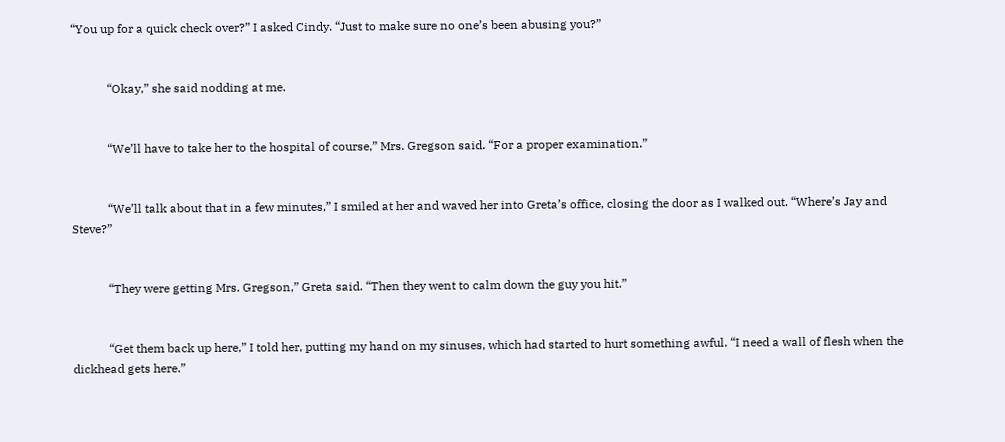“You up for a quick check over?” I asked Cindy. “Just to make sure no one’s been abusing you?”


            “Okay,” she said nodding at me.


            “We’ll have to take her to the hospital of course,” Mrs. Gregson said. “For a proper examination.”


            “We’ll talk about that in a few minutes,” I smiled at her and waved her into Greta’s office, closing the door as I walked out. “Where’s Jay and Steve?”


            “They were getting Mrs. Gregson,” Greta said. “Then they went to calm down the guy you hit.”


            “Get them back up here,” I told her, putting my hand on my sinuses, which had started to hurt something awful. “I need a wall of flesh when the dickhead gets here.”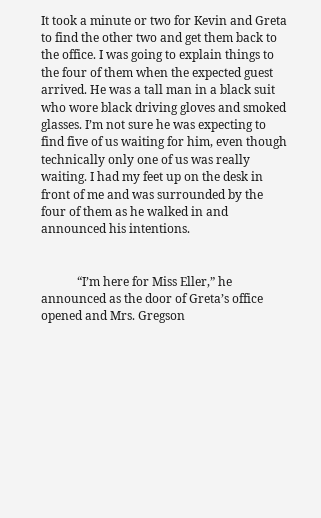It took a minute or two for Kevin and Greta to find the other two and get them back to the office. I was going to explain things to the four of them when the expected guest arrived. He was a tall man in a black suit who wore black driving gloves and smoked glasses. I’m not sure he was expecting to find five of us waiting for him, even though technically only one of us was really waiting. I had my feet up on the desk in front of me and was surrounded by the four of them as he walked in and announced his intentions.


            “I’m here for Miss Eller,” he announced as the door of Greta’s office opened and Mrs. Gregson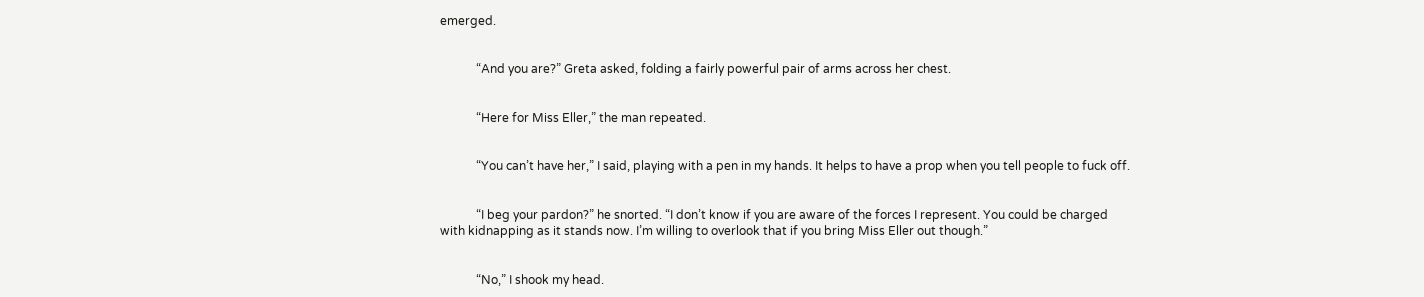emerged.


            “And you are?” Greta asked, folding a fairly powerful pair of arms across her chest.


            “Here for Miss Eller,” the man repeated.


            “You can’t have her,” I said, playing with a pen in my hands. It helps to have a prop when you tell people to fuck off.


            “I beg your pardon?” he snorted. “I don’t know if you are aware of the forces I represent. You could be charged with kidnapping as it stands now. I’m willing to overlook that if you bring Miss Eller out though.”


            “No,” I shook my head.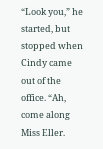“Look you,” he started, but stopped when Cindy came out of the office. “Ah, come along Miss Eller.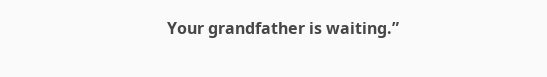Your grandfather is waiting.”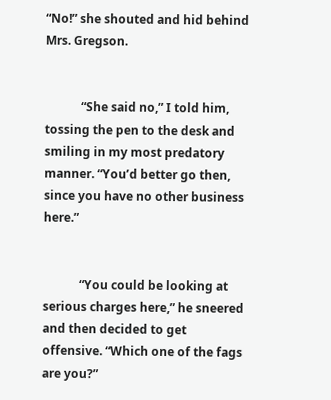“No!” she shouted and hid behind Mrs. Gregson.


            “She said no,” I told him, tossing the pen to the desk and smiling in my most predatory manner. “You’d better go then, since you have no other business here.”


            “You could be looking at serious charges here,” he sneered and then decided to get offensive. “Which one of the fags are you?”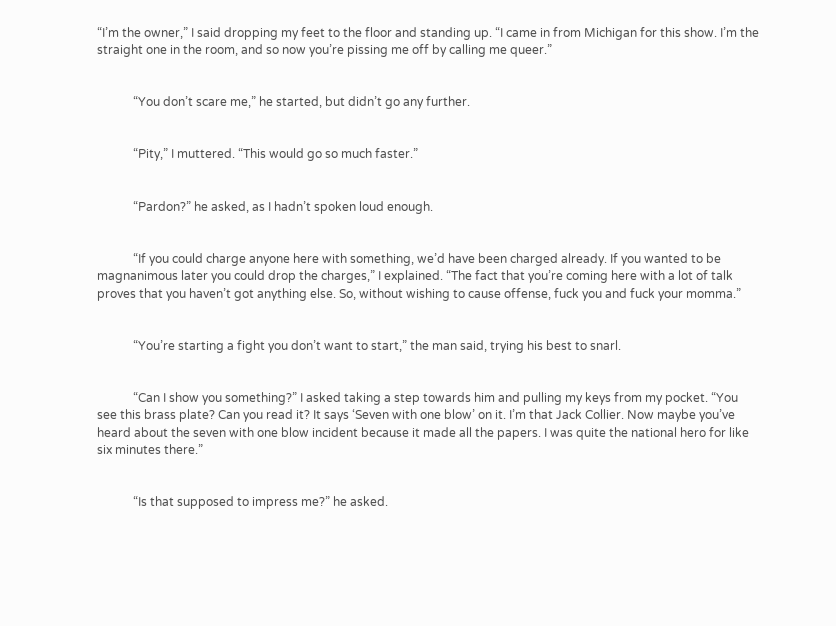“I’m the owner,” I said dropping my feet to the floor and standing up. “I came in from Michigan for this show. I’m the straight one in the room, and so now you’re pissing me off by calling me queer.”


            “You don’t scare me,” he started, but didn’t go any further.


            “Pity,” I muttered. “This would go so much faster.”


            “Pardon?” he asked, as I hadn’t spoken loud enough.


            “If you could charge anyone here with something, we’d have been charged already. If you wanted to be magnanimous later you could drop the charges,” I explained. “The fact that you’re coming here with a lot of talk proves that you haven’t got anything else. So, without wishing to cause offense, fuck you and fuck your momma.”


            “You’re starting a fight you don’t want to start,” the man said, trying his best to snarl.


            “Can I show you something?” I asked taking a step towards him and pulling my keys from my pocket. “You see this brass plate? Can you read it? It says ‘Seven with one blow’ on it. I’m that Jack Collier. Now maybe you’ve heard about the seven with one blow incident because it made all the papers. I was quite the national hero for like six minutes there.”


            “Is that supposed to impress me?” he asked.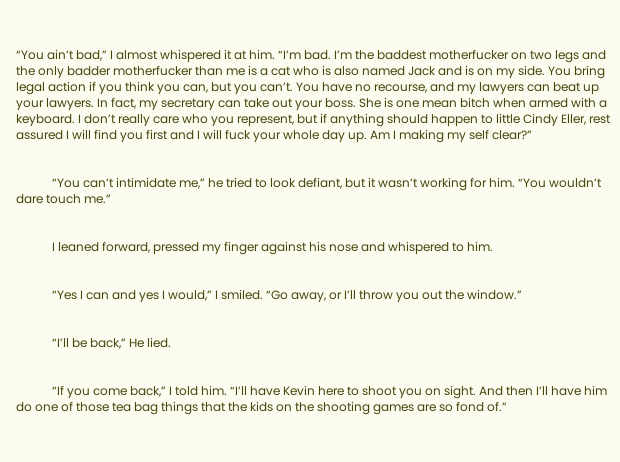“You ain’t bad,” I almost whispered it at him. “I’m bad. I’m the baddest motherfucker on two legs and the only badder motherfucker than me is a cat who is also named Jack and is on my side. You bring legal action if you think you can, but you can’t. You have no recourse, and my lawyers can beat up your lawyers. In fact, my secretary can take out your boss. She is one mean bitch when armed with a keyboard. I don’t really care who you represent, but if anything should happen to little Cindy Eller, rest assured I will find you first and I will fuck your whole day up. Am I making my self clear?”


            “You can’t intimidate me,” he tried to look defiant, but it wasn’t working for him. “You wouldn’t dare touch me.”


            I leaned forward, pressed my finger against his nose and whispered to him.


            “Yes I can and yes I would,” I smiled. “Go away, or I’ll throw you out the window.”


            “I’ll be back,” He lied.


            “If you come back,” I told him. “I’ll have Kevin here to shoot you on sight. And then I’ll have him do one of those tea bag things that the kids on the shooting games are so fond of.”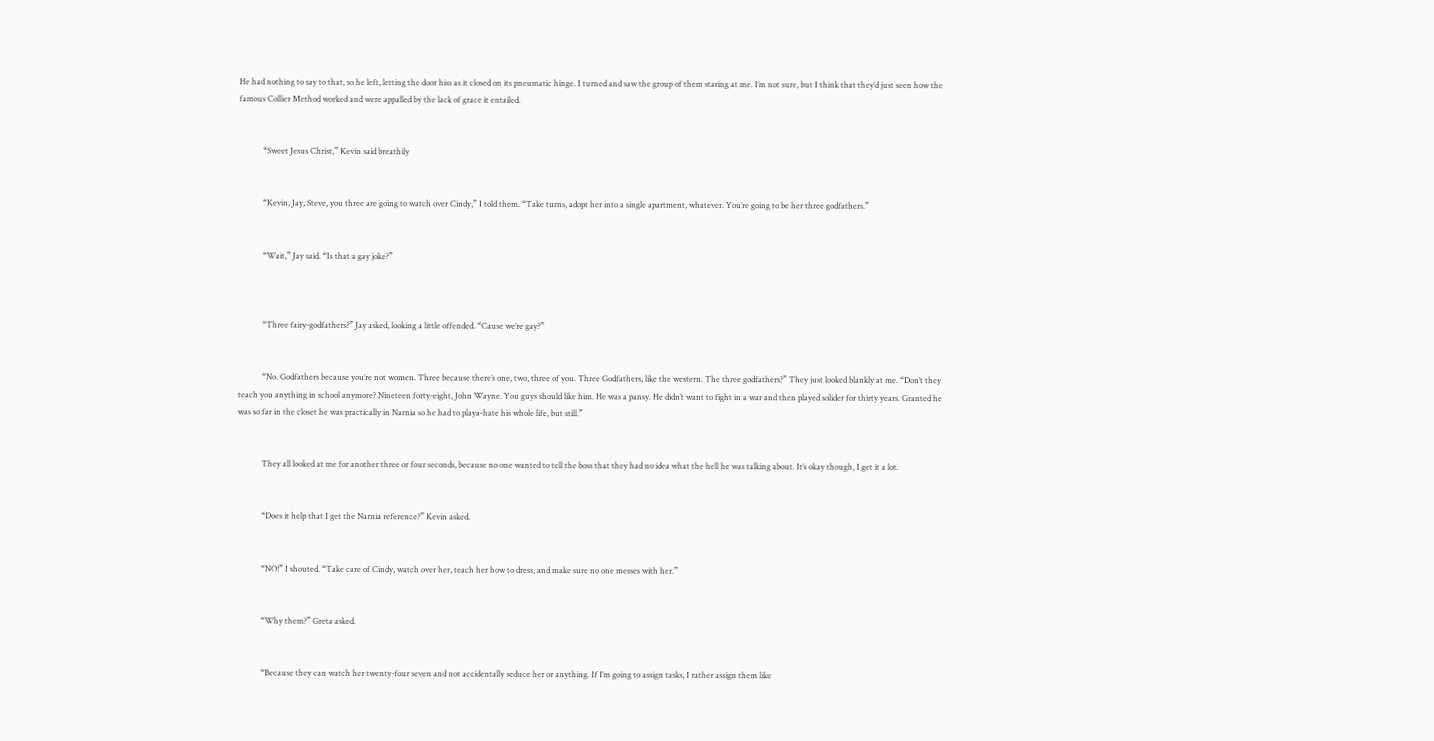He had nothing to say to that, so he left, letting the door hiss as it closed on its pneumatic hinge. I turned and saw the group of them staring at me. I’m not sure, but I think that they’d just seen how the famous Collier Method worked and were appalled by the lack of grace it entailed.


            “Sweet Jesus Christ,” Kevin said breathily


            “Kevin, Jay, Steve, you three are going to watch over Cindy,” I told them. “Take turns, adopt her into a single apartment, whatever. You’re going to be her three godfathers.”


            “Wait,” Jay said. “Is that a gay joke?”



            “Three fairy-godfathers?” Jay asked, looking a little offended. “Cause we’re gay?”


            “No. Godfathers because you’re not women. Three because there’s one, two, three of you. Three Godfathers, like the western. The three godfathers?” They just looked blankly at me. “Don’t they teach you anything in school anymore? Nineteen forty-eight, John Wayne. You guys should like him. He was a pansy. He didn’t want to fight in a war and then played solider for thirty years. Granted he was so far in the closet he was practically in Narnia so he had to playa-hate his whole life, but still.”


            They all looked at me for another three or four seconds, because no one wanted to tell the boss that they had no idea what the hell he was talking about. It’s okay though, I get it a lot.


            “Does it help that I get the Narnia reference?” Kevin asked.


            “NO!” I shouted. “Take care of Cindy, watch over her, teach her how to dress, and make sure no one messes with her.”


            “Why them?” Greta asked.


            “Because they can watch her twenty-four seven and not accidentally seduce her or anything. If I’m going to assign tasks, I rather assign them like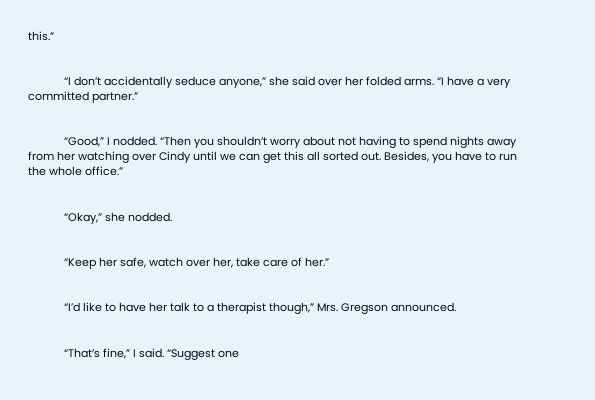this.”


            “I don’t accidentally seduce anyone,” she said over her folded arms. “I have a very committed partner.”


            “Good,” I nodded. “Then you shouldn’t worry about not having to spend nights away from her watching over Cindy until we can get this all sorted out. Besides, you have to run the whole office.”


            “Okay,” she nodded.


            “Keep her safe, watch over her, take care of her.”


            “I’d like to have her talk to a therapist though,” Mrs. Gregson announced.


            “That’s fine,” I said. “Suggest one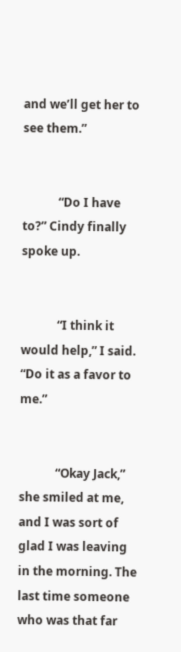and we’ll get her to see them.”


            “Do I have to?” Cindy finally spoke up.


            “I think it would help,” I said. “Do it as a favor to me.”


            “Okay Jack,” she smiled at me, and I was sort of glad I was leaving in the morning. The last time someone who was that far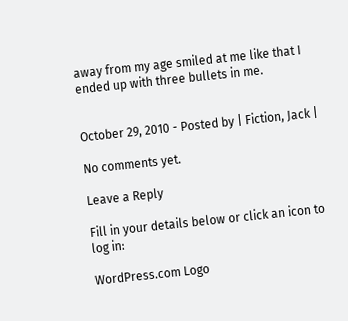away from my age smiled at me like that I ended up with three bullets in me.


October 29, 2010 - Posted by | Fiction, Jack |

No comments yet.

Leave a Reply

Fill in your details below or click an icon to log in:

WordPress.com Logo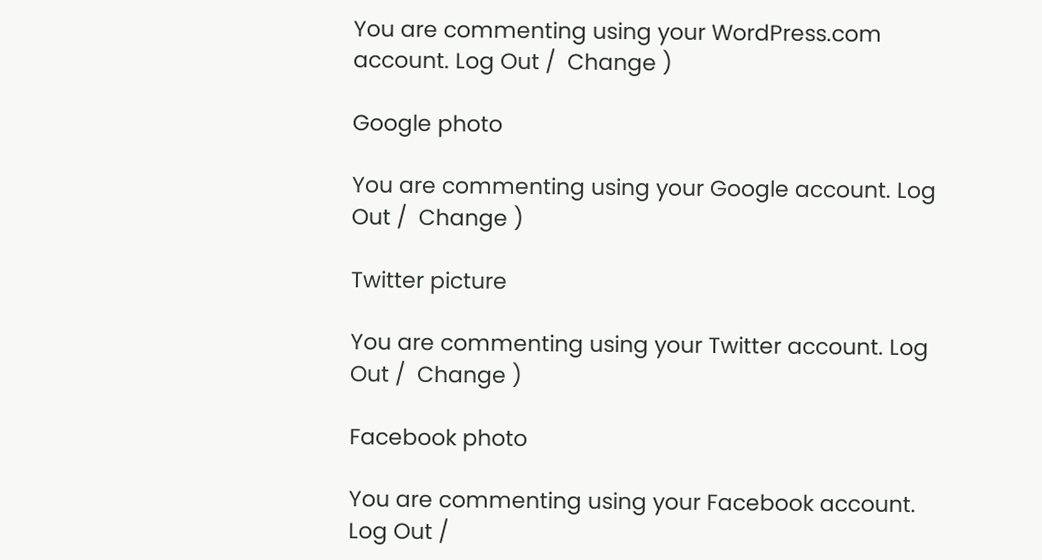You are commenting using your WordPress.com account. Log Out /  Change )

Google photo

You are commenting using your Google account. Log Out /  Change )

Twitter picture

You are commenting using your Twitter account. Log Out /  Change )

Facebook photo

You are commenting using your Facebook account. Log Out /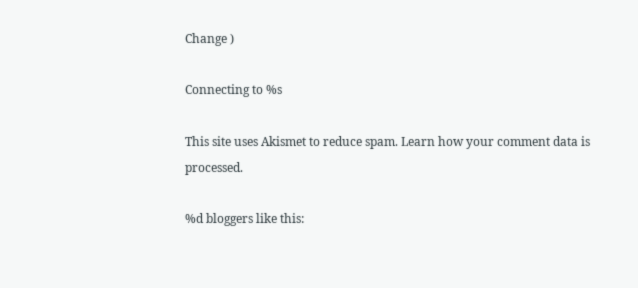Change )

Connecting to %s

This site uses Akismet to reduce spam. Learn how your comment data is processed.

%d bloggers like this: